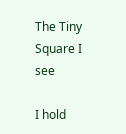The Tiny Square I see

I hold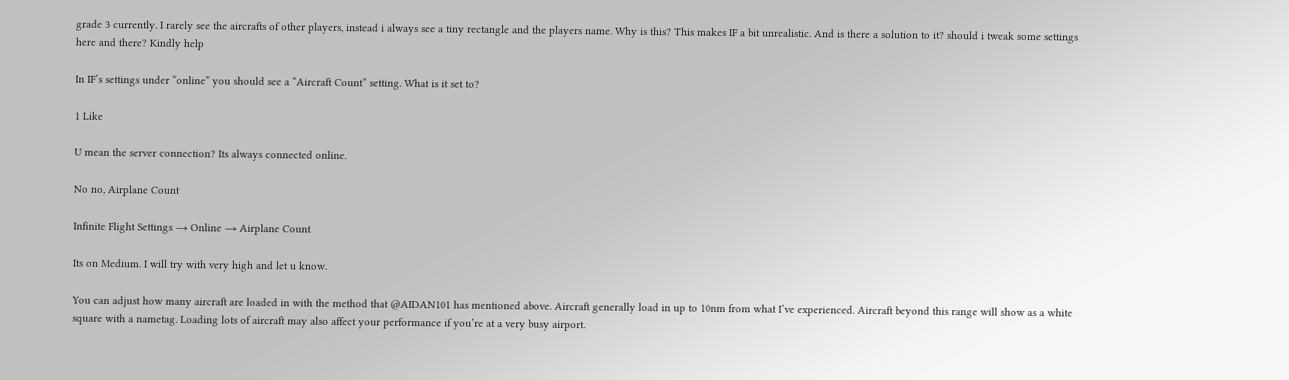grade 3 currently. I rarely see the aircrafts of other players, instead i always see a tiny rectangle and the players name. Why is this? This makes IF a bit unrealistic. And is there a solution to it? should i tweak some settings here and there? Kindly help

In IF’s settings under “online” you should see a “Aircraft Count” setting. What is it set to?

1 Like

U mean the server connection? Its always connected online.

No no, Airplane Count

Infinite Flight Settings → Online → Airplane Count

Its on Medium. I will try with very high and let u know.

You can adjust how many aircraft are loaded in with the method that @AIDAN101 has mentioned above. Aircraft generally load in up to 10nm from what I’ve experienced. Aircraft beyond this range will show as a white square with a nametag. Loading lots of aircraft may also affect your performance if you’re at a very busy airport.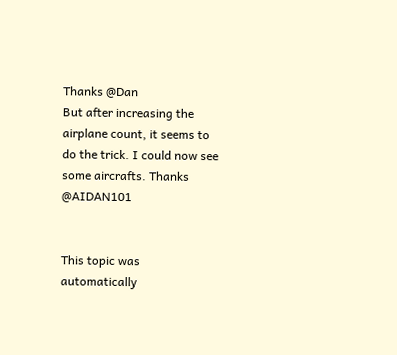Thanks @Dan
But after increasing the airplane count, it seems to do the trick. I could now see some aircrafts. Thanks @AIDAN101


This topic was automatically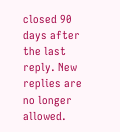closed 90 days after the last reply. New replies are no longer allowed.